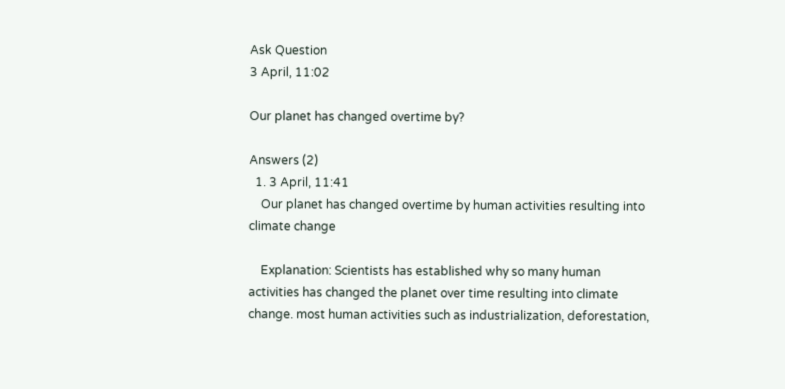Ask Question
3 April, 11:02

Our planet has changed overtime by?

Answers (2)
  1. 3 April, 11:41
    Our planet has changed overtime by human activities resulting into climate change

    Explanation: Scientists has established why so many human activities has changed the planet over time resulting into climate change. most human activities such as industrialization, deforestation,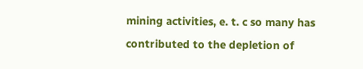mining activities, e. t. c so many has contributed to the depletion of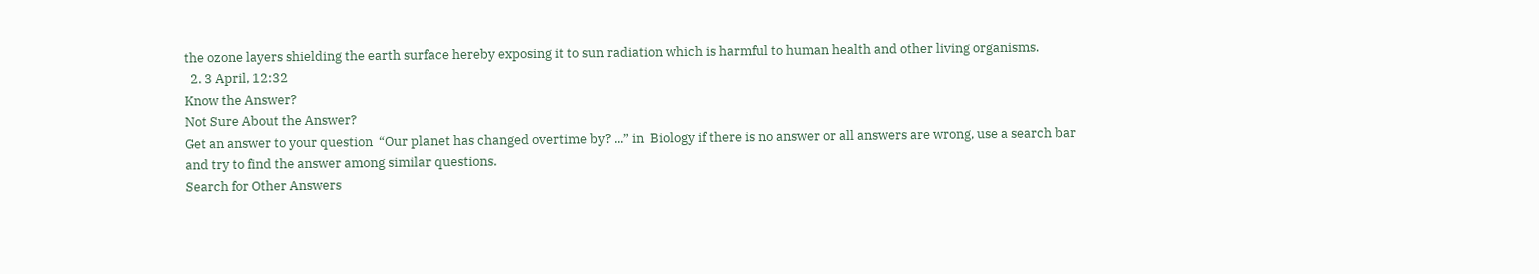the ozone layers shielding the earth surface hereby exposing it to sun radiation which is harmful to human health and other living organisms.
  2. 3 April, 12:32
Know the Answer?
Not Sure About the Answer?
Get an answer to your question  “Our planet has changed overtime by? ...” in  Biology if there is no answer or all answers are wrong, use a search bar and try to find the answer among similar questions.
Search for Other Answers